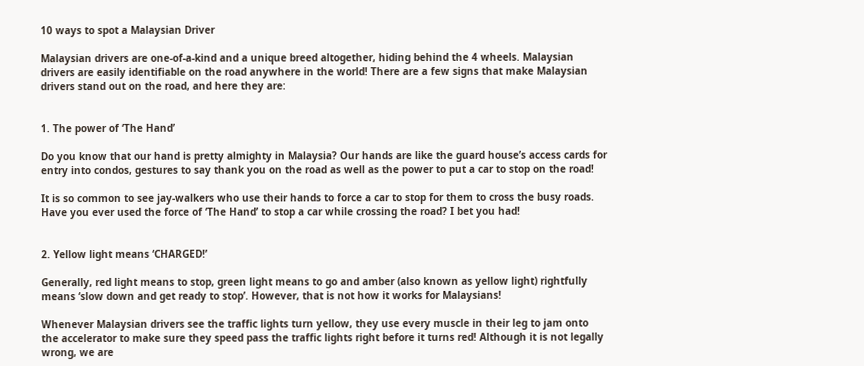10 ways to spot a Malaysian Driver

Malaysian drivers are one-of-a-kind and a unique breed altogether, hiding behind the 4 wheels. Malaysian drivers are easily identifiable on the road anywhere in the world! There are a few signs that make Malaysian drivers stand out on the road, and here they are:


1. The power of ‘The Hand’

Do you know that our hand is pretty almighty in Malaysia? Our hands are like the guard house’s access cards for entry into condos, gestures to say thank you on the road as well as the power to put a car to stop on the road!

It is so common to see jay-walkers who use their hands to force a car to stop for them to cross the busy roads. Have you ever used the force of ‘The Hand’ to stop a car while crossing the road? I bet you had!


2. Yellow light means ‘CHARGED!’

Generally, red light means to stop, green light means to go and amber (also known as yellow light) rightfully means ‘slow down and get ready to stop’. However, that is not how it works for Malaysians!

Whenever Malaysian drivers see the traffic lights turn yellow, they use every muscle in their leg to jam onto the accelerator to make sure they speed pass the traffic lights right before it turns red! Although it is not legally wrong, we are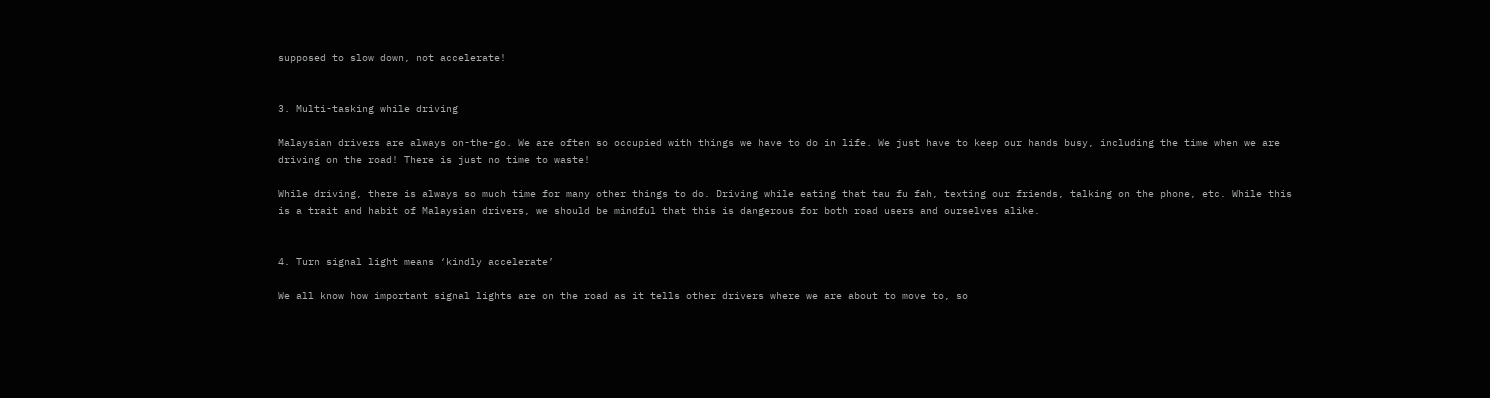supposed to slow down, not accelerate!


3. Multi-tasking while driving

Malaysian drivers are always on-the-go. We are often so occupied with things we have to do in life. We just have to keep our hands busy, including the time when we are driving on the road! There is just no time to waste!

While driving, there is always so much time for many other things to do. Driving while eating that tau fu fah, texting our friends, talking on the phone, etc. While this is a trait and habit of Malaysian drivers, we should be mindful that this is dangerous for both road users and ourselves alike.


4. Turn signal light means ‘kindly accelerate’

We all know how important signal lights are on the road as it tells other drivers where we are about to move to, so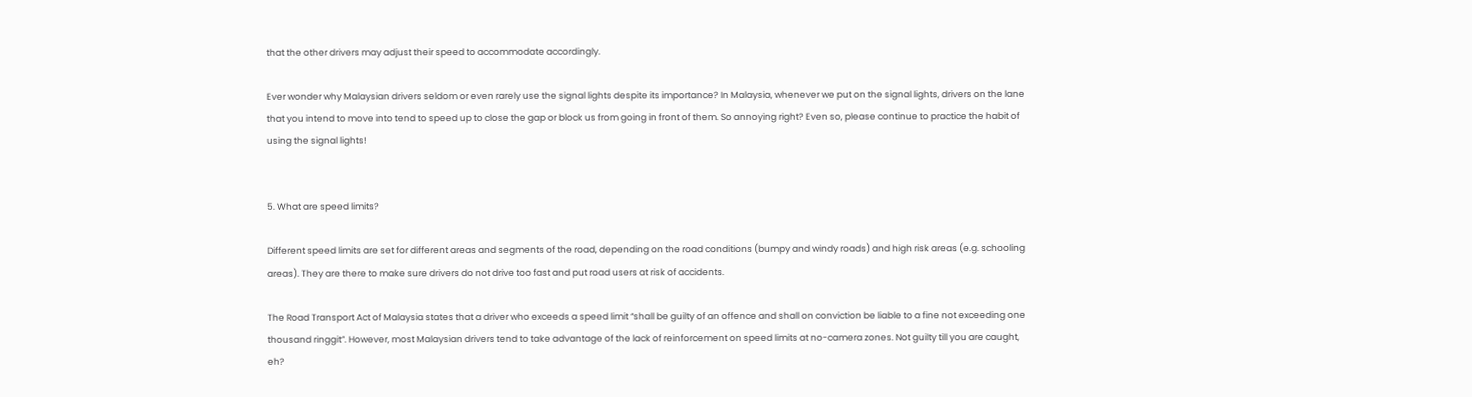that the other drivers may adjust their speed to accommodate accordingly.

Ever wonder why Malaysian drivers seldom or even rarely use the signal lights despite its importance? In Malaysia, whenever we put on the signal lights, drivers on the lane that you intend to move into tend to speed up to close the gap or block us from going in front of them. So annoying right? Even so, please continue to practice the habit of using the signal lights!


5. What are speed limits?

Different speed limits are set for different areas and segments of the road, depending on the road conditions (bumpy and windy roads) and high risk areas (e.g. schooling areas). They are there to make sure drivers do not drive too fast and put road users at risk of accidents.

The Road Transport Act of Malaysia states that a driver who exceeds a speed limit “shall be guilty of an offence and shall on conviction be liable to a fine not exceeding one thousand ringgit”. However, most Malaysian drivers tend to take advantage of the lack of reinforcement on speed limits at no-camera zones. Not guilty till you are caught, eh?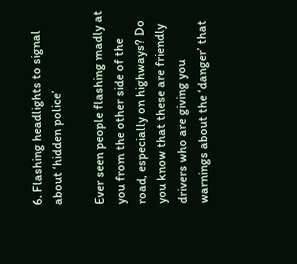6. Flashing headlights to signal about ‘hidden police’

Ever seen people flashing madly at you from the other side of the road, especially on highways? Do you know that these are friendly drivers who are giving you warnings about the ‘danger’ that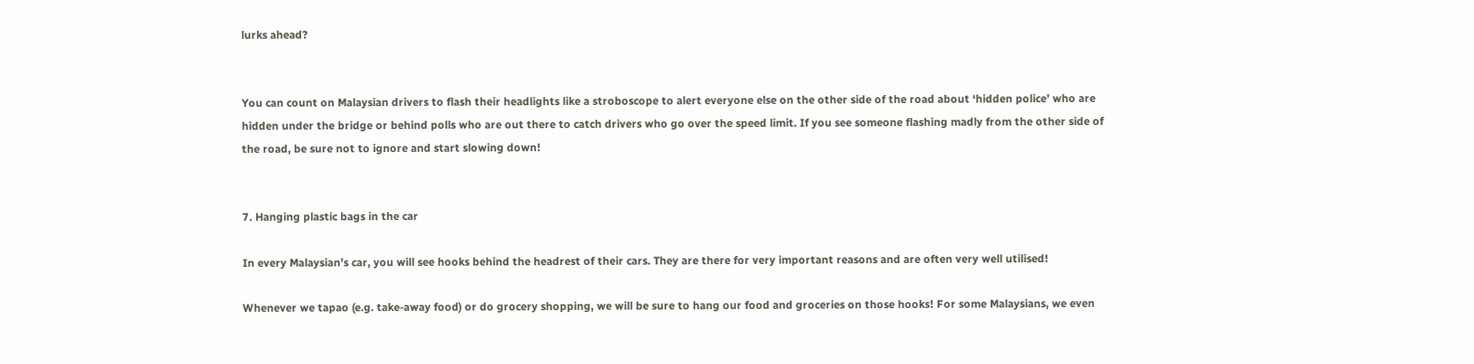lurks ahead?


You can count on Malaysian drivers to flash their headlights like a stroboscope to alert everyone else on the other side of the road about ‘hidden police’ who are hidden under the bridge or behind polls who are out there to catch drivers who go over the speed limit. If you see someone flashing madly from the other side of the road, be sure not to ignore and start slowing down!


7. Hanging plastic bags in the car

In every Malaysian’s car, you will see hooks behind the headrest of their cars. They are there for very important reasons and are often very well utilised!

Whenever we tapao (e.g. take-away food) or do grocery shopping, we will be sure to hang our food and groceries on those hooks! For some Malaysians, we even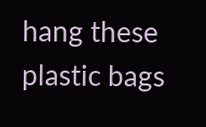hang these plastic bags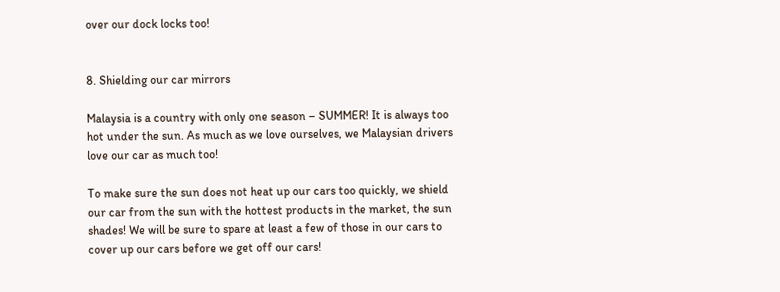over our dock locks too!


8. Shielding our car mirrors

Malaysia is a country with only one season – SUMMER! It is always too hot under the sun. As much as we love ourselves, we Malaysian drivers love our car as much too!

To make sure the sun does not heat up our cars too quickly, we shield our car from the sun with the hottest products in the market, the sun shades! We will be sure to spare at least a few of those in our cars to cover up our cars before we get off our cars!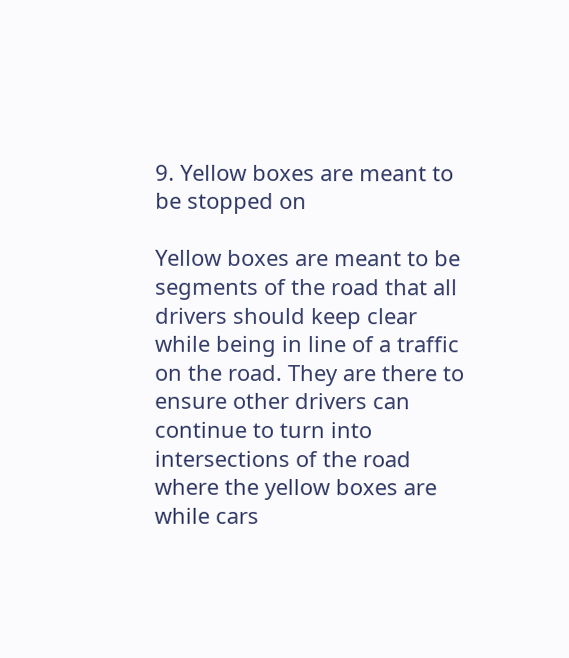9. Yellow boxes are meant to be stopped on

Yellow boxes are meant to be segments of the road that all drivers should keep clear while being in line of a traffic on the road. They are there to ensure other drivers can continue to turn into intersections of the road where the yellow boxes are while cars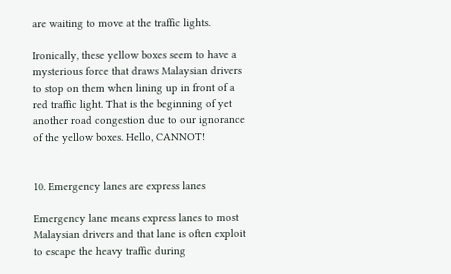are waiting to move at the traffic lights.

Ironically, these yellow boxes seem to have a mysterious force that draws Malaysian drivers to stop on them when lining up in front of a red traffic light. That is the beginning of yet another road congestion due to our ignorance of the yellow boxes. Hello, CANNOT!


10. Emergency lanes are express lanes

Emergency lane means express lanes to most Malaysian drivers and that lane is often exploit to escape the heavy traffic during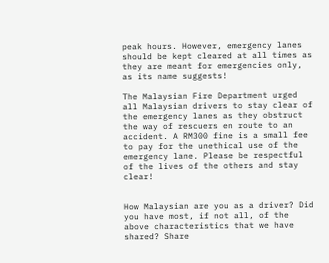peak hours. However, emergency lanes should be kept cleared at all times as they are meant for emergencies only, as its name suggests!

The Malaysian Fire Department urged all Malaysian drivers to stay clear of the emergency lanes as they obstruct the way of rescuers en route to an accident. A RM300 fine is a small fee to pay for the unethical use of the emergency lane. Please be respectful of the lives of the others and stay clear!


How Malaysian are you as a driver? Did you have most, if not all, of the above characteristics that we have shared? Share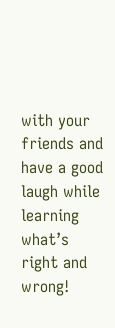with your friends and have a good laugh while learning what’s right and wrong!